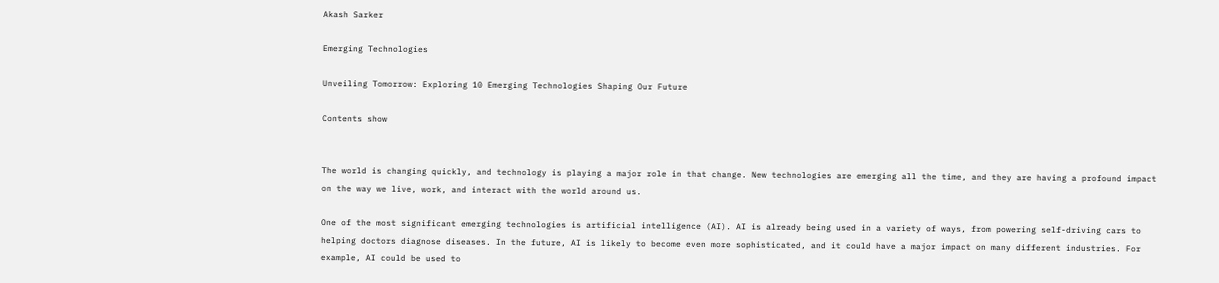Akash Sarker

Emerging Technologies

Unveiling Tomorrow: Exploring 10 Emerging Technologies Shaping Our Future

Contents show


The world is changing quickly, and technology is playing a major role in that change. New technologies are emerging all the time, and they are having a profound impact on the way we live, work, and interact with the world around us.

One of the most significant emerging technologies is artificial intelligence (AI). AI is already being used in a variety of ways, from powering self-driving cars to helping doctors diagnose diseases. In the future, AI is likely to become even more sophisticated, and it could have a major impact on many different industries. For example, AI could be used to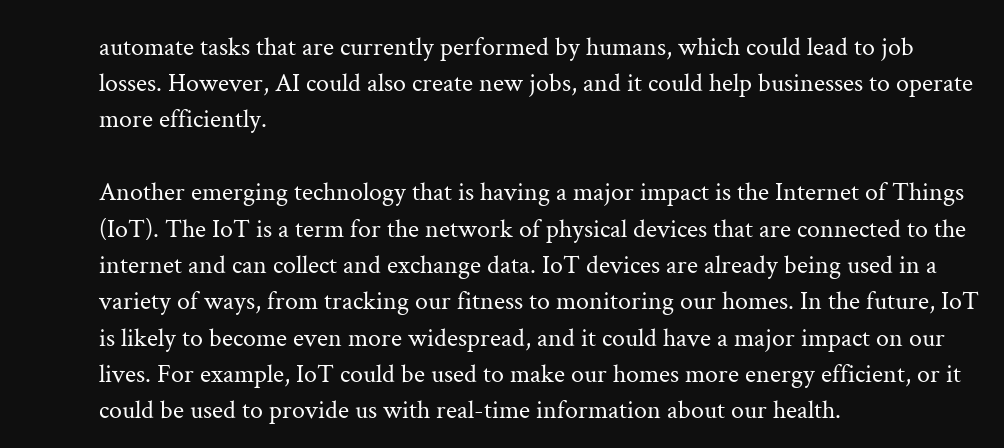automate tasks that are currently performed by humans, which could lead to job losses. However, AI could also create new jobs, and it could help businesses to operate more efficiently.

Another emerging technology that is having a major impact is the Internet of Things (IoT). The IoT is a term for the network of physical devices that are connected to the internet and can collect and exchange data. IoT devices are already being used in a variety of ways, from tracking our fitness to monitoring our homes. In the future, IoT is likely to become even more widespread, and it could have a major impact on our lives. For example, IoT could be used to make our homes more energy efficient, or it could be used to provide us with real-time information about our health.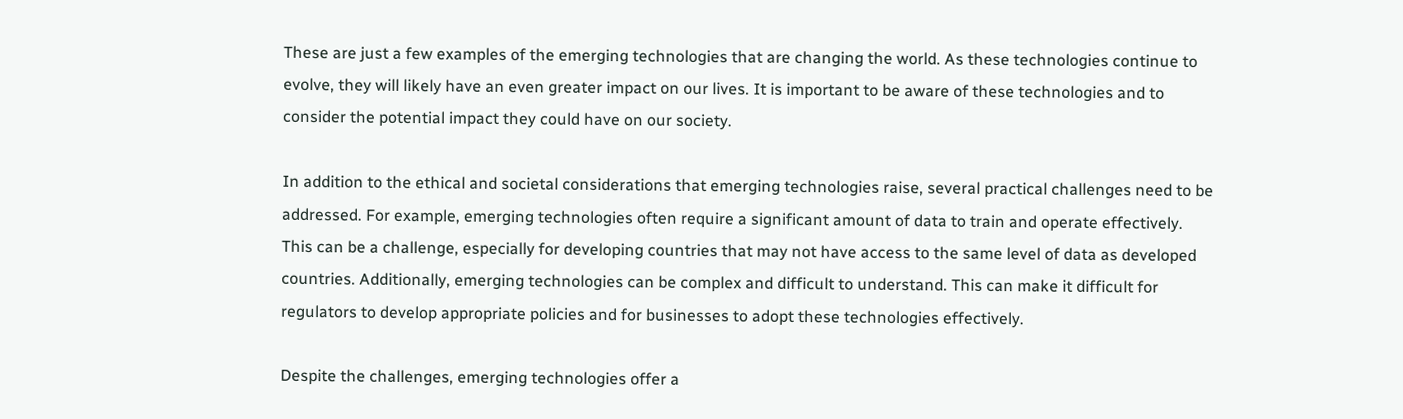These are just a few examples of the emerging technologies that are changing the world. As these technologies continue to evolve, they will likely have an even greater impact on our lives. It is important to be aware of these technologies and to consider the potential impact they could have on our society.

In addition to the ethical and societal considerations that emerging technologies raise, several practical challenges need to be addressed. For example, emerging technologies often require a significant amount of data to train and operate effectively. This can be a challenge, especially for developing countries that may not have access to the same level of data as developed countries. Additionally, emerging technologies can be complex and difficult to understand. This can make it difficult for regulators to develop appropriate policies and for businesses to adopt these technologies effectively.

Despite the challenges, emerging technologies offer a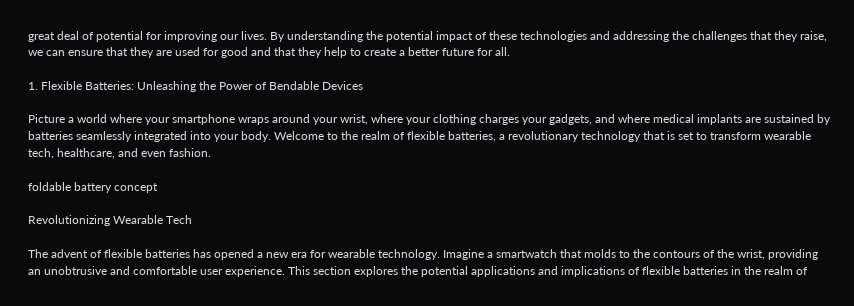great deal of potential for improving our lives. By understanding the potential impact of these technologies and addressing the challenges that they raise, we can ensure that they are used for good and that they help to create a better future for all.

1. Flexible Batteries: Unleashing the Power of Bendable Devices

Picture a world where your smartphone wraps around your wrist, where your clothing charges your gadgets, and where medical implants are sustained by batteries seamlessly integrated into your body. Welcome to the realm of flexible batteries, a revolutionary technology that is set to transform wearable tech, healthcare, and even fashion.

foldable battery concept

Revolutionizing Wearable Tech

The advent of flexible batteries has opened a new era for wearable technology. Imagine a smartwatch that molds to the contours of the wrist, providing an unobtrusive and comfortable user experience. This section explores the potential applications and implications of flexible batteries in the realm of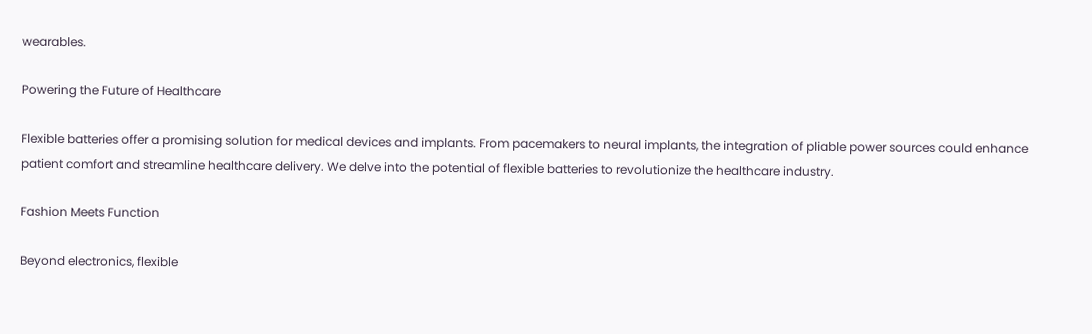wearables.

Powering the Future of Healthcare

Flexible batteries offer a promising solution for medical devices and implants. From pacemakers to neural implants, the integration of pliable power sources could enhance patient comfort and streamline healthcare delivery. We delve into the potential of flexible batteries to revolutionize the healthcare industry.

Fashion Meets Function

Beyond electronics, flexible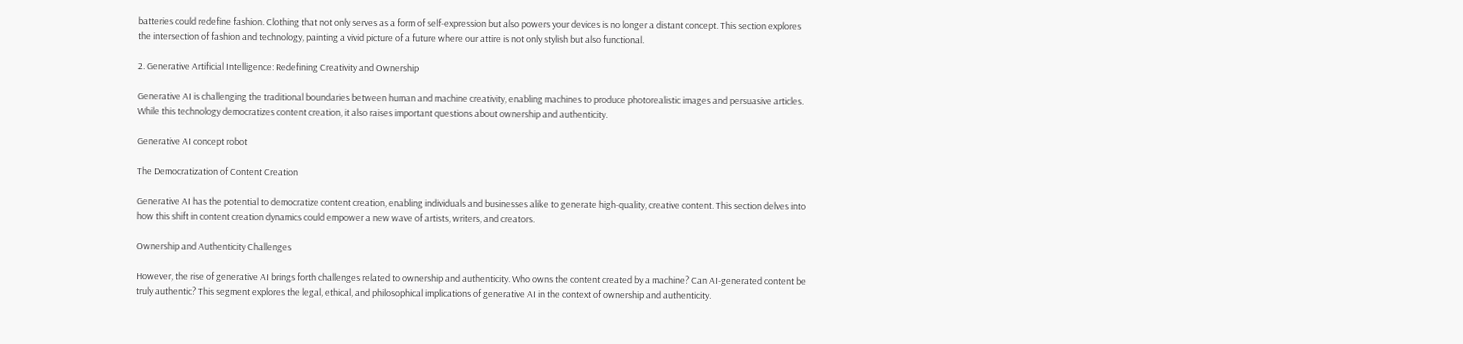batteries could redefine fashion. Clothing that not only serves as a form of self-expression but also powers your devices is no longer a distant concept. This section explores the intersection of fashion and technology, painting a vivid picture of a future where our attire is not only stylish but also functional.

2. Generative Artificial Intelligence: Redefining Creativity and Ownership

Generative AI is challenging the traditional boundaries between human and machine creativity, enabling machines to produce photorealistic images and persuasive articles. While this technology democratizes content creation, it also raises important questions about ownership and authenticity.

Generative AI concept robot

The Democratization of Content Creation

Generative AI has the potential to democratize content creation, enabling individuals and businesses alike to generate high-quality, creative content. This section delves into how this shift in content creation dynamics could empower a new wave of artists, writers, and creators.

Ownership and Authenticity Challenges

However, the rise of generative AI brings forth challenges related to ownership and authenticity. Who owns the content created by a machine? Can AI-generated content be truly authentic? This segment explores the legal, ethical, and philosophical implications of generative AI in the context of ownership and authenticity.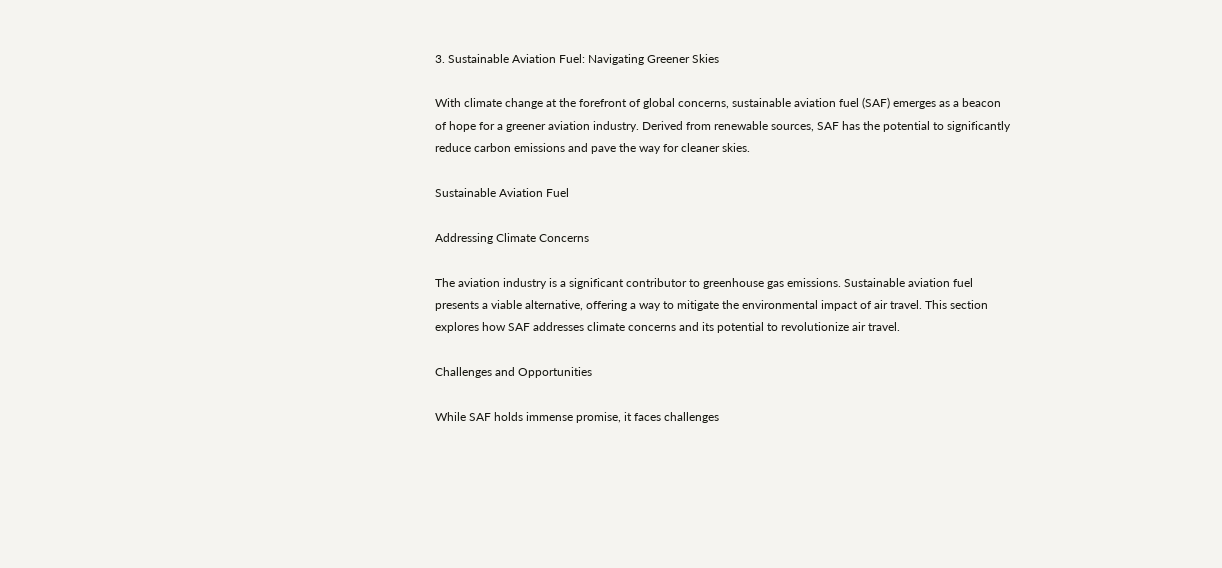3. Sustainable Aviation Fuel: Navigating Greener Skies

With climate change at the forefront of global concerns, sustainable aviation fuel (SAF) emerges as a beacon of hope for a greener aviation industry. Derived from renewable sources, SAF has the potential to significantly reduce carbon emissions and pave the way for cleaner skies.

Sustainable Aviation Fuel

Addressing Climate Concerns

The aviation industry is a significant contributor to greenhouse gas emissions. Sustainable aviation fuel presents a viable alternative, offering a way to mitigate the environmental impact of air travel. This section explores how SAF addresses climate concerns and its potential to revolutionize air travel.

Challenges and Opportunities

While SAF holds immense promise, it faces challenges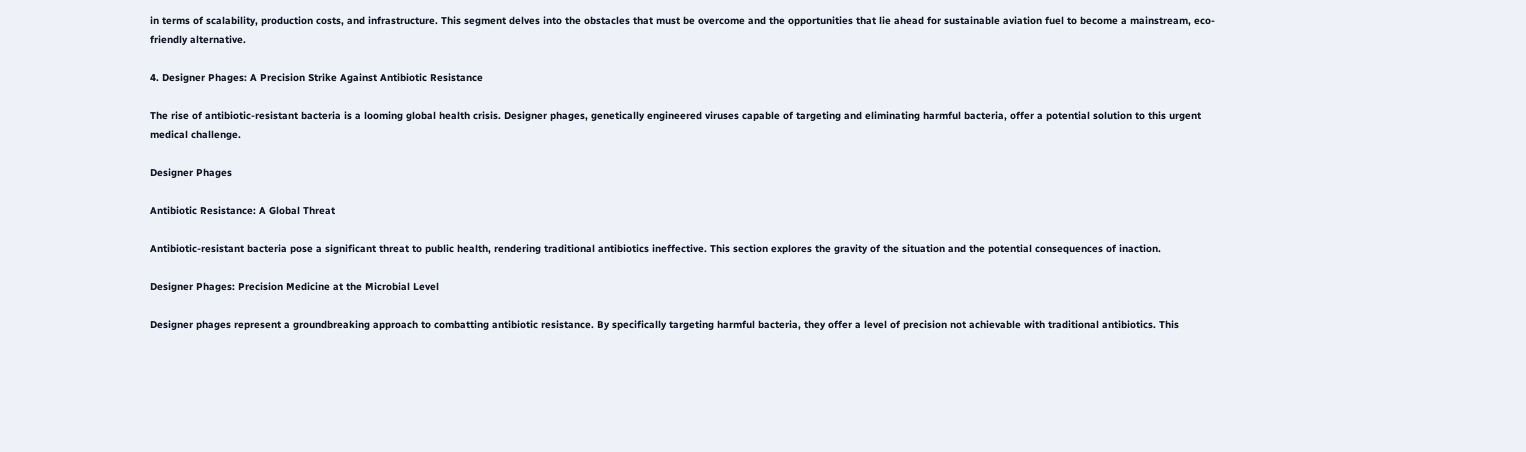in terms of scalability, production costs, and infrastructure. This segment delves into the obstacles that must be overcome and the opportunities that lie ahead for sustainable aviation fuel to become a mainstream, eco-friendly alternative.

4. Designer Phages: A Precision Strike Against Antibiotic Resistance

The rise of antibiotic-resistant bacteria is a looming global health crisis. Designer phages, genetically engineered viruses capable of targeting and eliminating harmful bacteria, offer a potential solution to this urgent medical challenge.

Designer Phages

Antibiotic Resistance: A Global Threat

Antibiotic-resistant bacteria pose a significant threat to public health, rendering traditional antibiotics ineffective. This section explores the gravity of the situation and the potential consequences of inaction.

Designer Phages: Precision Medicine at the Microbial Level

Designer phages represent a groundbreaking approach to combatting antibiotic resistance. By specifically targeting harmful bacteria, they offer a level of precision not achievable with traditional antibiotics. This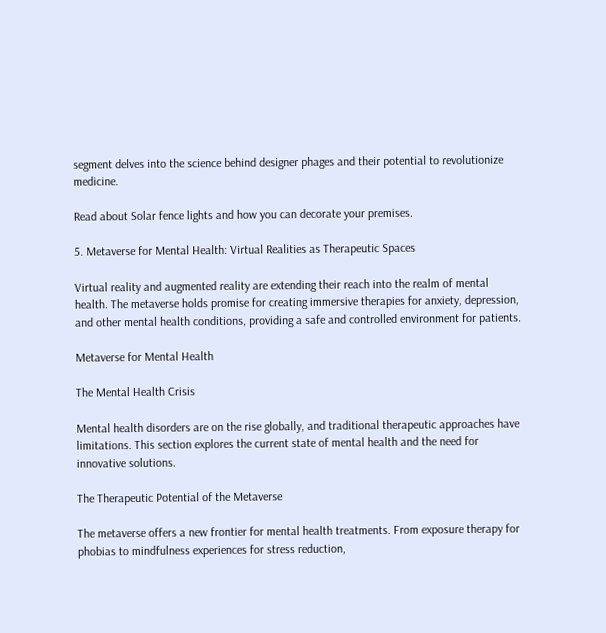segment delves into the science behind designer phages and their potential to revolutionize medicine.

Read about Solar fence lights and how you can decorate your premises.

5. Metaverse for Mental Health: Virtual Realities as Therapeutic Spaces

Virtual reality and augmented reality are extending their reach into the realm of mental health. The metaverse holds promise for creating immersive therapies for anxiety, depression, and other mental health conditions, providing a safe and controlled environment for patients.

Metaverse for Mental Health

The Mental Health Crisis

Mental health disorders are on the rise globally, and traditional therapeutic approaches have limitations. This section explores the current state of mental health and the need for innovative solutions.

The Therapeutic Potential of the Metaverse

The metaverse offers a new frontier for mental health treatments. From exposure therapy for phobias to mindfulness experiences for stress reduction,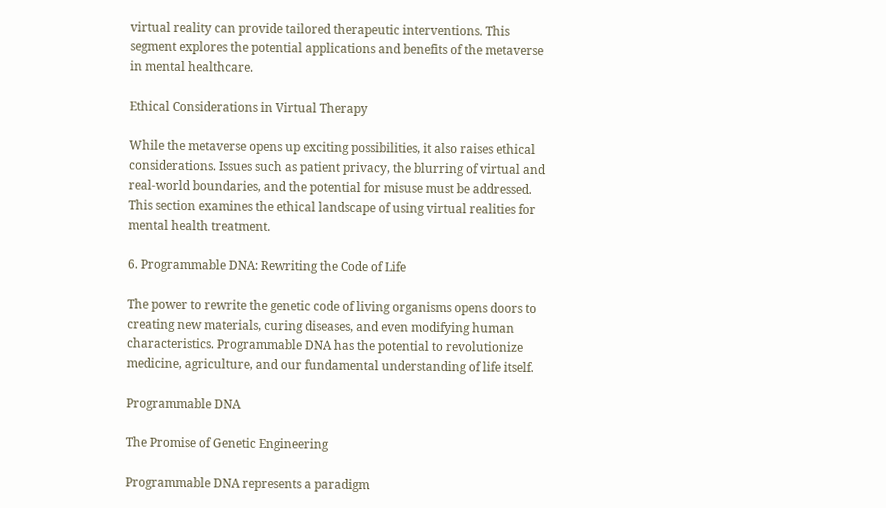virtual reality can provide tailored therapeutic interventions. This segment explores the potential applications and benefits of the metaverse in mental healthcare.

Ethical Considerations in Virtual Therapy

While the metaverse opens up exciting possibilities, it also raises ethical considerations. Issues such as patient privacy, the blurring of virtual and real-world boundaries, and the potential for misuse must be addressed. This section examines the ethical landscape of using virtual realities for mental health treatment.

6. Programmable DNA: Rewriting the Code of Life

The power to rewrite the genetic code of living organisms opens doors to creating new materials, curing diseases, and even modifying human characteristics. Programmable DNA has the potential to revolutionize medicine, agriculture, and our fundamental understanding of life itself.

Programmable DNA

The Promise of Genetic Engineering

Programmable DNA represents a paradigm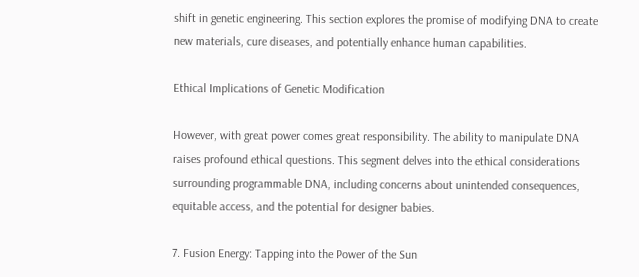shift in genetic engineering. This section explores the promise of modifying DNA to create new materials, cure diseases, and potentially enhance human capabilities.

Ethical Implications of Genetic Modification

However, with great power comes great responsibility. The ability to manipulate DNA raises profound ethical questions. This segment delves into the ethical considerations surrounding programmable DNA, including concerns about unintended consequences, equitable access, and the potential for designer babies.

7. Fusion Energy: Tapping into the Power of the Sun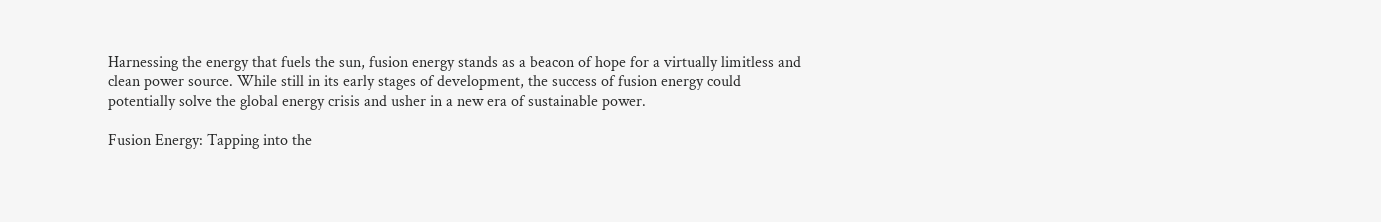Harnessing the energy that fuels the sun, fusion energy stands as a beacon of hope for a virtually limitless and clean power source. While still in its early stages of development, the success of fusion energy could potentially solve the global energy crisis and usher in a new era of sustainable power.

Fusion Energy: Tapping into the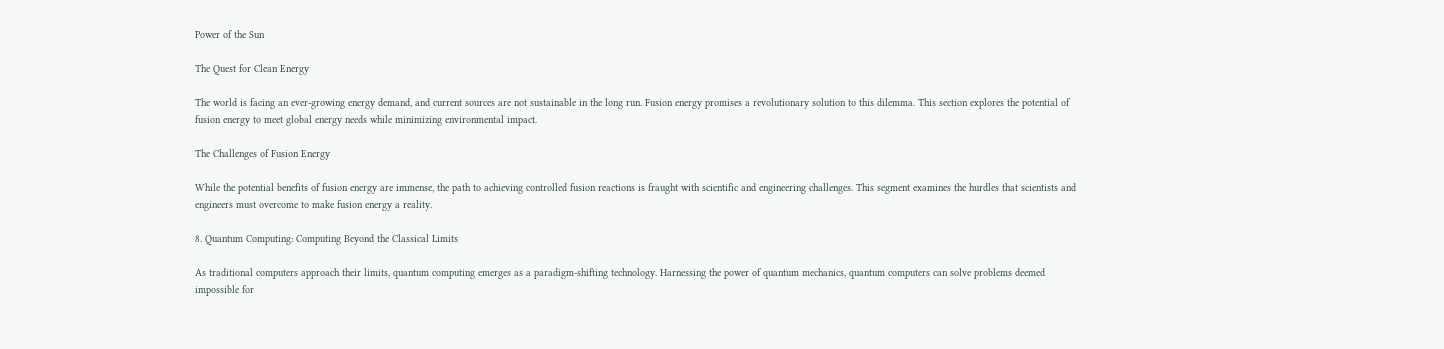Power of the Sun

The Quest for Clean Energy

The world is facing an ever-growing energy demand, and current sources are not sustainable in the long run. Fusion energy promises a revolutionary solution to this dilemma. This section explores the potential of fusion energy to meet global energy needs while minimizing environmental impact.

The Challenges of Fusion Energy

While the potential benefits of fusion energy are immense, the path to achieving controlled fusion reactions is fraught with scientific and engineering challenges. This segment examines the hurdles that scientists and engineers must overcome to make fusion energy a reality.

8. Quantum Computing: Computing Beyond the Classical Limits

As traditional computers approach their limits, quantum computing emerges as a paradigm-shifting technology. Harnessing the power of quantum mechanics, quantum computers can solve problems deemed impossible for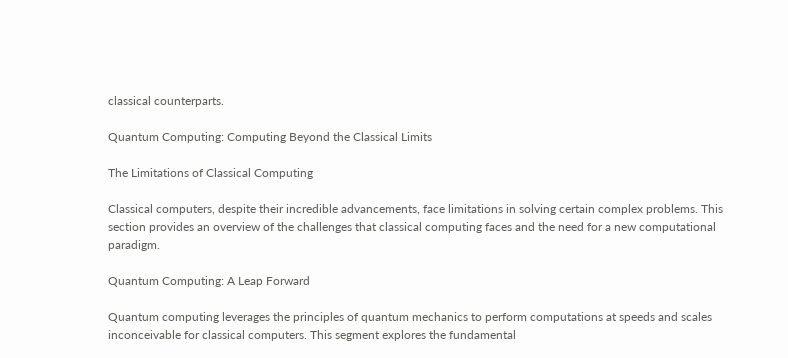classical counterparts.

Quantum Computing: Computing Beyond the Classical Limits

The Limitations of Classical Computing

Classical computers, despite their incredible advancements, face limitations in solving certain complex problems. This section provides an overview of the challenges that classical computing faces and the need for a new computational paradigm.

Quantum Computing: A Leap Forward

Quantum computing leverages the principles of quantum mechanics to perform computations at speeds and scales inconceivable for classical computers. This segment explores the fundamental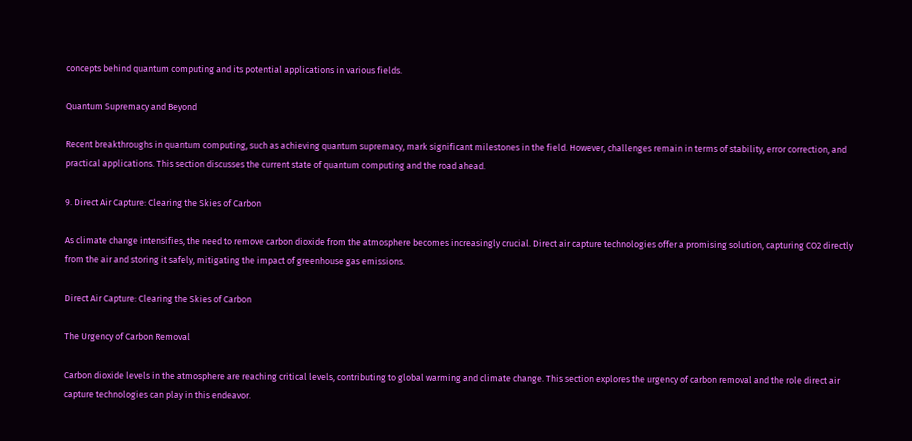concepts behind quantum computing and its potential applications in various fields.

Quantum Supremacy and Beyond

Recent breakthroughs in quantum computing, such as achieving quantum supremacy, mark significant milestones in the field. However, challenges remain in terms of stability, error correction, and practical applications. This section discusses the current state of quantum computing and the road ahead.

9. Direct Air Capture: Clearing the Skies of Carbon

As climate change intensifies, the need to remove carbon dioxide from the atmosphere becomes increasingly crucial. Direct air capture technologies offer a promising solution, capturing CO2 directly from the air and storing it safely, mitigating the impact of greenhouse gas emissions.

Direct Air Capture: Clearing the Skies of Carbon

The Urgency of Carbon Removal

Carbon dioxide levels in the atmosphere are reaching critical levels, contributing to global warming and climate change. This section explores the urgency of carbon removal and the role direct air capture technologies can play in this endeavor.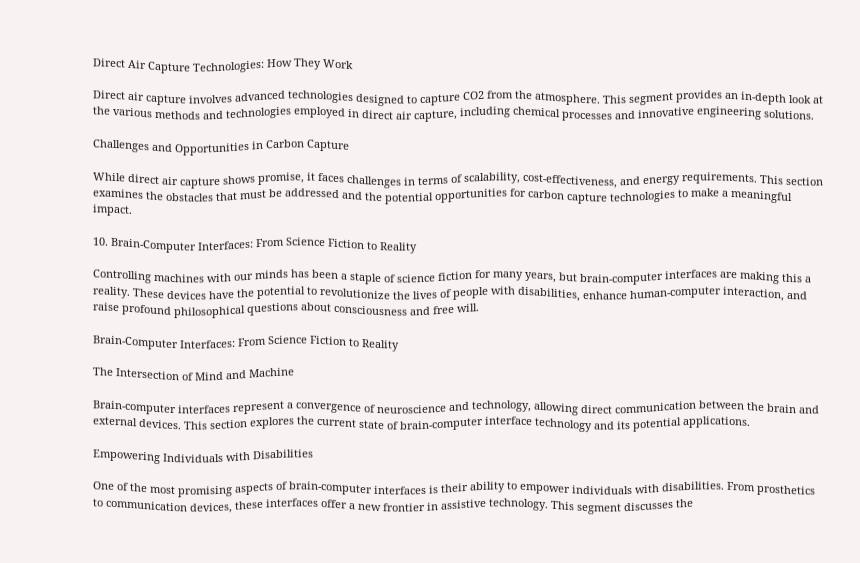Direct Air Capture Technologies: How They Work

Direct air capture involves advanced technologies designed to capture CO2 from the atmosphere. This segment provides an in-depth look at the various methods and technologies employed in direct air capture, including chemical processes and innovative engineering solutions.

Challenges and Opportunities in Carbon Capture

While direct air capture shows promise, it faces challenges in terms of scalability, cost-effectiveness, and energy requirements. This section examines the obstacles that must be addressed and the potential opportunities for carbon capture technologies to make a meaningful impact.

10. Brain-Computer Interfaces: From Science Fiction to Reality

Controlling machines with our minds has been a staple of science fiction for many years, but brain-computer interfaces are making this a reality. These devices have the potential to revolutionize the lives of people with disabilities, enhance human-computer interaction, and raise profound philosophical questions about consciousness and free will.

Brain-Computer Interfaces: From Science Fiction to Reality

The Intersection of Mind and Machine

Brain-computer interfaces represent a convergence of neuroscience and technology, allowing direct communication between the brain and external devices. This section explores the current state of brain-computer interface technology and its potential applications.

Empowering Individuals with Disabilities

One of the most promising aspects of brain-computer interfaces is their ability to empower individuals with disabilities. From prosthetics to communication devices, these interfaces offer a new frontier in assistive technology. This segment discusses the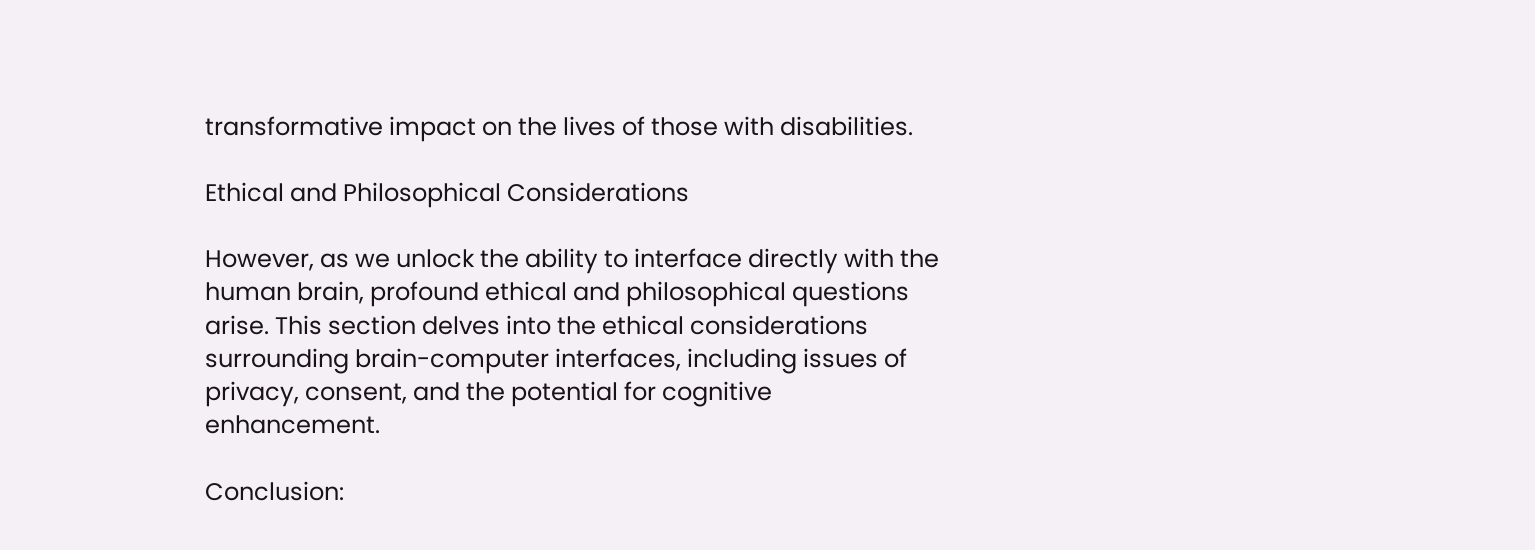transformative impact on the lives of those with disabilities.

Ethical and Philosophical Considerations

However, as we unlock the ability to interface directly with the human brain, profound ethical and philosophical questions arise. This section delves into the ethical considerations surrounding brain-computer interfaces, including issues of privacy, consent, and the potential for cognitive enhancement.

Conclusion: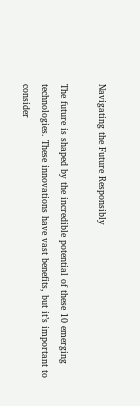Navigating the Future Responsibly

The future is shaped by the incredible potential of these 10 emerging technologies. These innovations have vast benefits, but it’s important to consider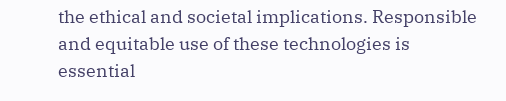the ethical and societal implications. Responsible and equitable use of these technologies is essential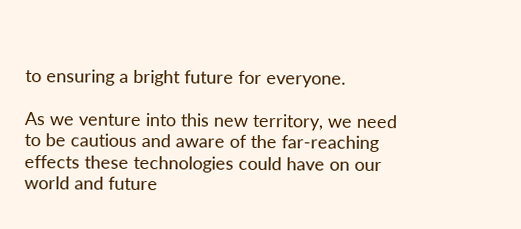to ensuring a bright future for everyone.

As we venture into this new territory, we need to be cautious and aware of the far-reaching effects these technologies could have on our world and future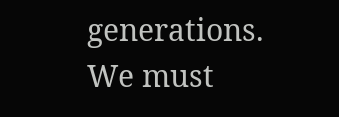generations. We must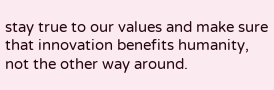stay true to our values and make sure that innovation benefits humanity, not the other way around.